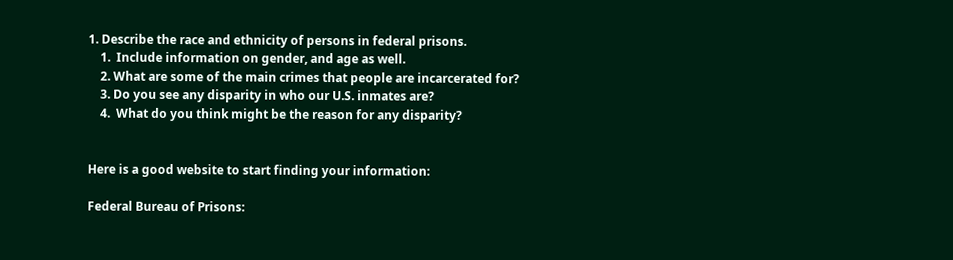1. Describe the race and ethnicity of persons in federal prisons.
    1.  Include information on gender, and age as well.
    2. What are some of the main crimes that people are incarcerated for?
    3. Do you see any disparity in who our U.S. inmates are?
    4.  What do you think might be the reason for any disparity?


Here is a good website to start finding your information:

Federal Bureau of Prisons: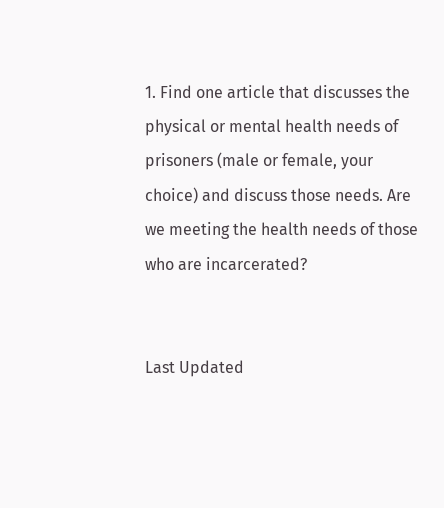1. Find one article that discusses the physical or mental health needs of prisoners (male or female, your choice) and discuss those needs. Are we meeting the health needs of those who are incarcerated?


Last Updated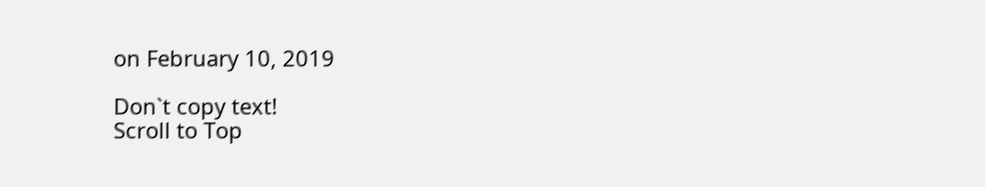on February 10, 2019

Don`t copy text!
Scroll to Top